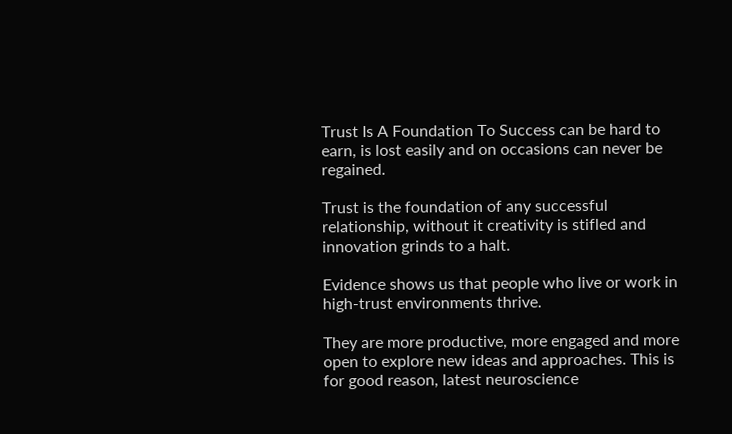Trust Is A Foundation To Success can be hard to earn, is lost easily and on occasions can never be regained.

Trust is the foundation of any successful relationship, without it creativity is stifled and innovation grinds to a halt.

Evidence shows us that people who live or work in high-trust environments thrive.

They are more productive, more engaged and more open to explore new ideas and approaches. This is for good reason, latest neuroscience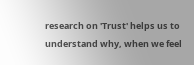research on 'Trust' helps us to understand why, when we feel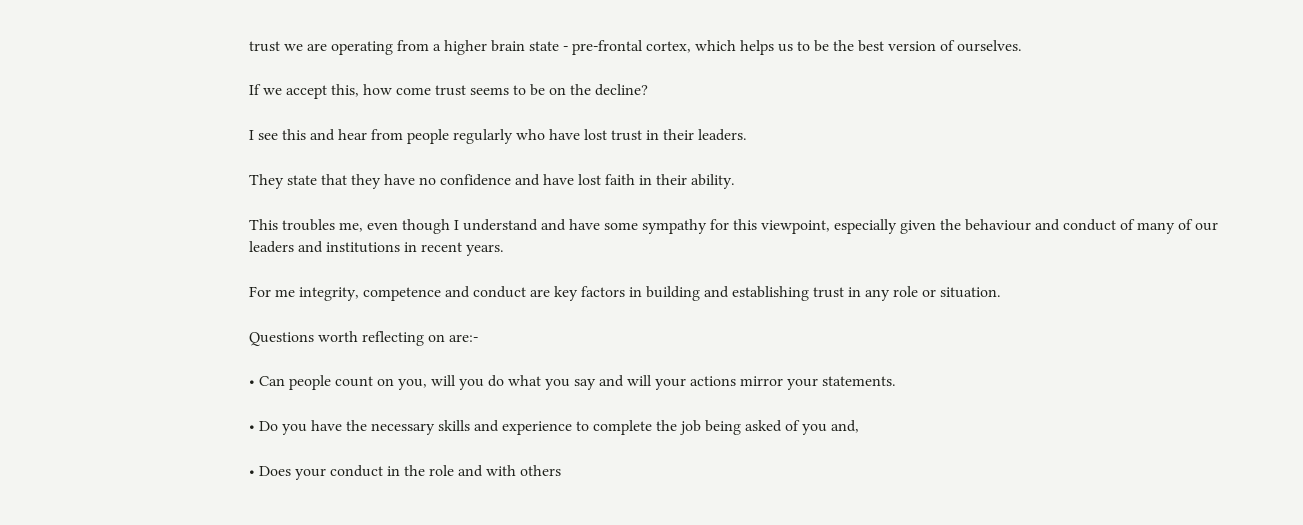trust we are operating from a higher brain state - pre-frontal cortex, which helps us to be the best version of ourselves.

If we accept this, how come trust seems to be on the decline?

I see this and hear from people regularly who have lost trust in their leaders.

They state that they have no confidence and have lost faith in their ability.

This troubles me, even though I understand and have some sympathy for this viewpoint, especially given the behaviour and conduct of many of our leaders and institutions in recent years.

For me integrity, competence and conduct are key factors in building and establishing trust in any role or situation.

Questions worth reflecting on are:-

• Can people count on you, will you do what you say and will your actions mirror your statements.

• Do you have the necessary skills and experience to complete the job being asked of you and,

• Does your conduct in the role and with others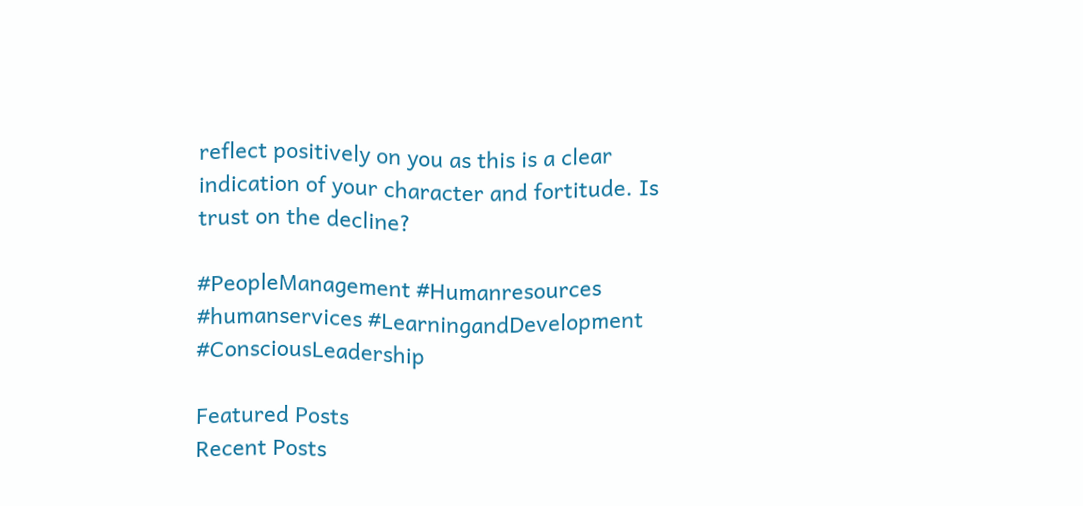reflect positively on you as this is a clear indication of your character and fortitude. Is trust on the decline?

#PeopleManagement #Humanresources #humanservices #LearningandDevelopment #ConsciousLeadership

Featured Posts
Recent Posts